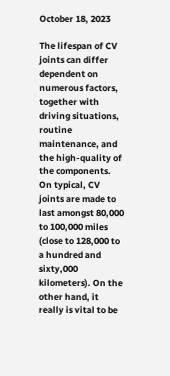October 18, 2023

The lifespan of CV joints can differ dependent on numerous factors, together with driving situations, routine maintenance, and the high-quality of the components. On typical, CV joints are made to last amongst 80,000 to 100,000 miles (close to 128,000 to a hundred and sixty,000 kilometers). On the other hand, it really is vital to be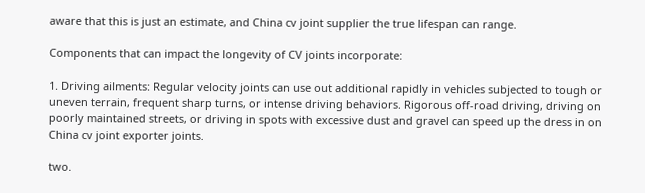aware that this is just an estimate, and China cv joint supplier the true lifespan can range.

Components that can impact the longevity of CV joints incorporate:

1. Driving ailments: Regular velocity joints can use out additional rapidly in vehicles subjected to tough or uneven terrain, frequent sharp turns, or intense driving behaviors. Rigorous off-road driving, driving on poorly maintained streets, or driving in spots with excessive dust and gravel can speed up the dress in on China cv joint exporter joints.

two.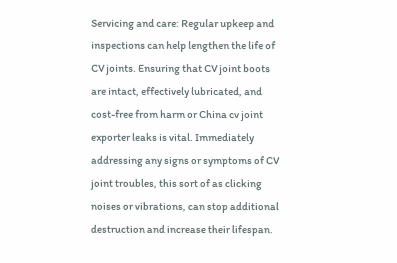Servicing and care: Regular upkeep and inspections can help lengthen the life of CV joints. Ensuring that CV joint boots are intact, effectively lubricated, and cost-free from harm or China cv joint exporter leaks is vital. Immediately addressing any signs or symptoms of CV joint troubles, this sort of as clicking noises or vibrations, can stop additional destruction and increase their lifespan.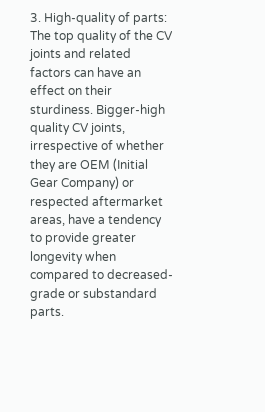3. High-quality of parts: The top quality of the CV joints and related factors can have an effect on their sturdiness. Bigger-high quality CV joints, irrespective of whether they are OEM (Initial Gear Company) or respected aftermarket areas, have a tendency to provide greater longevity when compared to decreased-grade or substandard parts.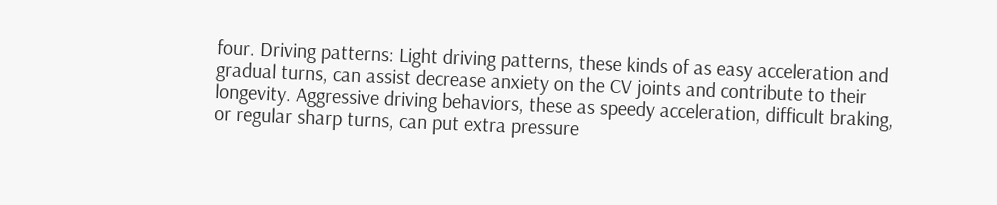four. Driving patterns: Light driving patterns, these kinds of as easy acceleration and gradual turns, can assist decrease anxiety on the CV joints and contribute to their longevity. Aggressive driving behaviors, these as speedy acceleration, difficult braking, or regular sharp turns, can put extra pressure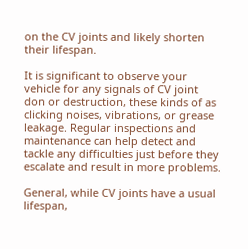on the CV joints and likely shorten their lifespan.

It is significant to observe your vehicle for any signals of CV joint don or destruction, these kinds of as clicking noises, vibrations, or grease leakage. Regular inspections and maintenance can help detect and tackle any difficulties just before they escalate and result in more problems.

General, while CV joints have a usual lifespan,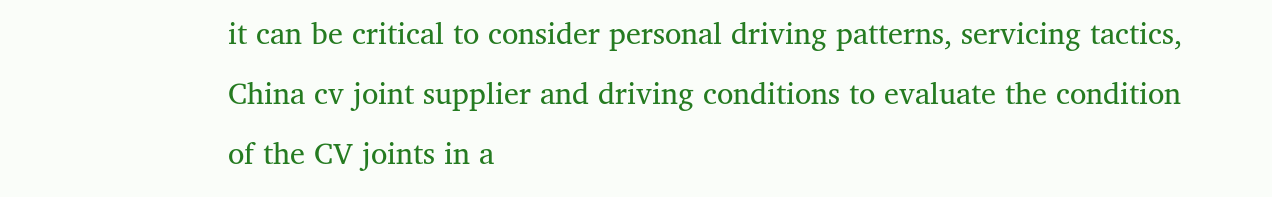it can be critical to consider personal driving patterns, servicing tactics, China cv joint supplier and driving conditions to evaluate the condition of the CV joints in a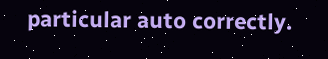particular auto correctly.